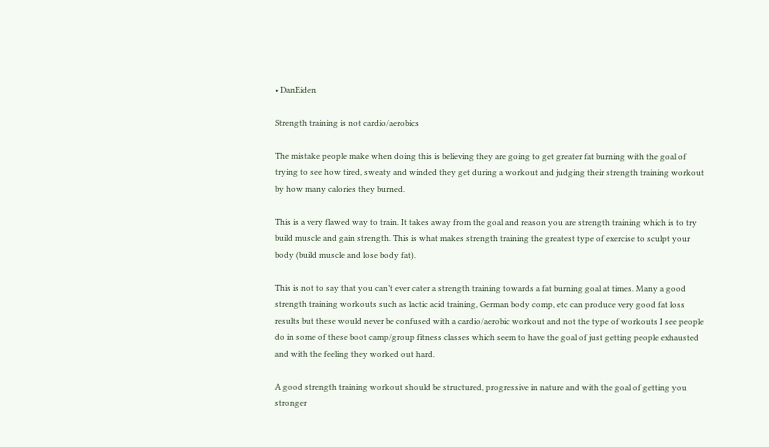• DanEiden

Strength training is not cardio/aerobics

The mistake people make when doing this is believing they are going to get greater fat burning with the goal of trying to see how tired, sweaty and winded they get during a workout and judging their strength training workout by how many calories they burned.

This is a very flawed way to train. It takes away from the goal and reason you are strength training which is to try build muscle and gain strength. This is what makes strength training the greatest type of exercise to sculpt your body (build muscle and lose body fat).

This is not to say that you can’t ever cater a strength training towards a fat burning goal at times. Many a good strength training workouts such as lactic acid training, German body comp, etc can produce very good fat loss results but these would never be confused with a cardio/aerobic workout and not the type of workouts I see people do in some of these boot camp/group fitness classes which seem to have the goal of just getting people exhausted and with the feeling they worked out hard.

A good strength training workout should be structured, progressive in nature and with the goal of getting you stronger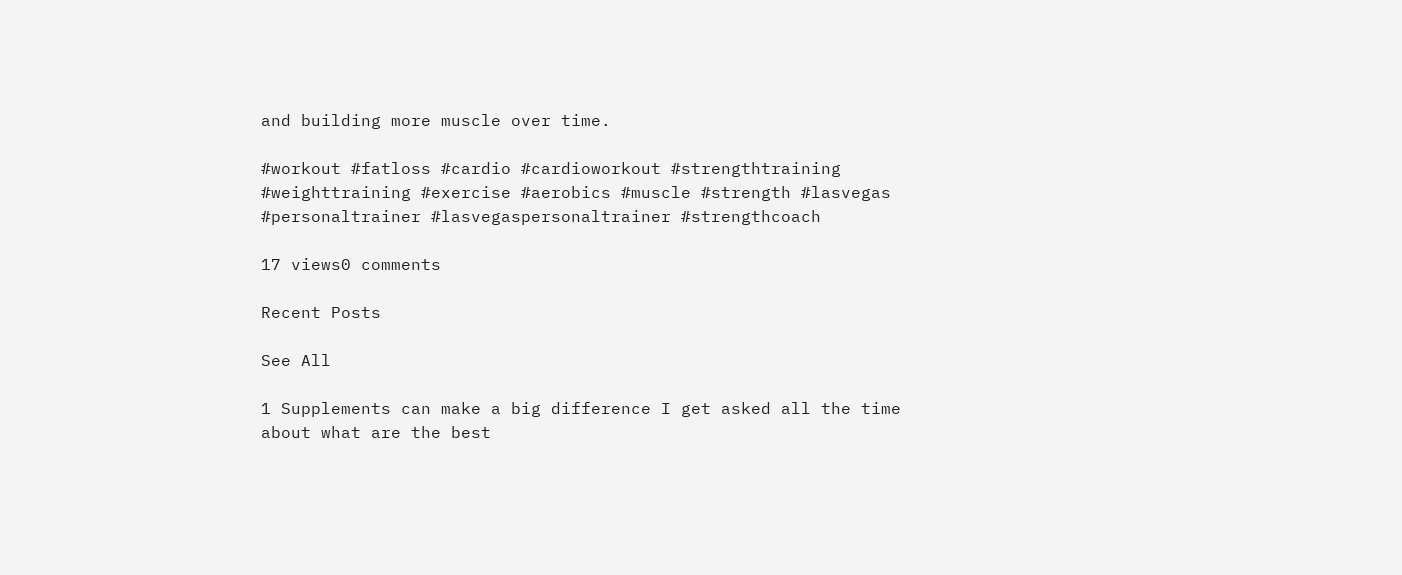and building more muscle over time.

#workout #fatloss #cardio #cardioworkout #strengthtraining #weighttraining #exercise #aerobics #muscle #strength #lasvegas #personaltrainer #lasvegaspersonaltrainer #strengthcoach

17 views0 comments

Recent Posts

See All

1 Supplements can make a big difference I get asked all the time about what are the best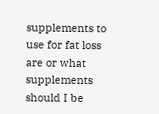supplements to use for fat loss are or what supplements should I be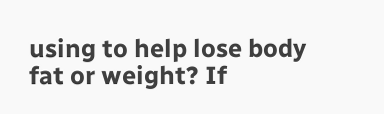using to help lose body fat or weight? If